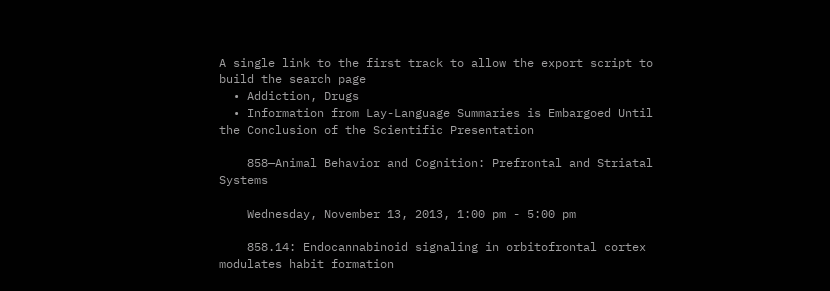A single link to the first track to allow the export script to build the search page
  • Addiction, Drugs
  • Information from Lay-Language Summaries is Embargoed Until the Conclusion of the Scientific Presentation

    858—Animal Behavior and Cognition: Prefrontal and Striatal Systems

    Wednesday, November 13, 2013, 1:00 pm - 5:00 pm

    858.14: Endocannabinoid signaling in orbitofrontal cortex modulates habit formation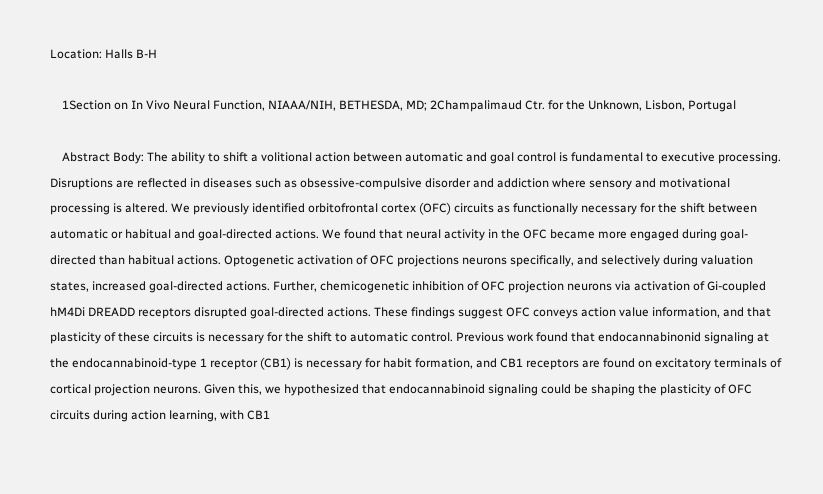Location: Halls B-H

    1Section on In Vivo Neural Function, NIAAA/NIH, BETHESDA, MD; 2Champalimaud Ctr. for the Unknown, Lisbon, Portugal

    Abstract Body: The ability to shift a volitional action between automatic and goal control is fundamental to executive processing. Disruptions are reflected in diseases such as obsessive-compulsive disorder and addiction where sensory and motivational processing is altered. We previously identified orbitofrontal cortex (OFC) circuits as functionally necessary for the shift between automatic or habitual and goal-directed actions. We found that neural activity in the OFC became more engaged during goal-directed than habitual actions. Optogenetic activation of OFC projections neurons specifically, and selectively during valuation states, increased goal-directed actions. Further, chemicogenetic inhibition of OFC projection neurons via activation of Gi-coupled hM4Di DREADD receptors disrupted goal-directed actions. These findings suggest OFC conveys action value information, and that plasticity of these circuits is necessary for the shift to automatic control. Previous work found that endocannabinonid signaling at the endocannabinoid-type 1 receptor (CB1) is necessary for habit formation, and CB1 receptors are found on excitatory terminals of cortical projection neurons. Given this, we hypothesized that endocannabinoid signaling could be shaping the plasticity of OFC circuits during action learning, with CB1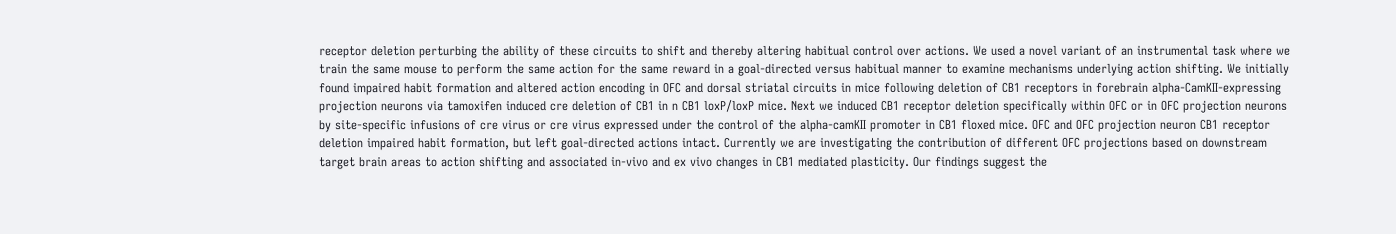receptor deletion perturbing the ability of these circuits to shift and thereby altering habitual control over actions. We used a novel variant of an instrumental task where we train the same mouse to perform the same action for the same reward in a goal-directed versus habitual manner to examine mechanisms underlying action shifting. We initially found impaired habit formation and altered action encoding in OFC and dorsal striatal circuits in mice following deletion of CB1 receptors in forebrain alpha-CamKII-expressing projection neurons via tamoxifen induced cre deletion of CB1 in n CB1 loxP/loxP mice. Next we induced CB1 receptor deletion specifically within OFC or in OFC projection neurons by site-specific infusions of cre virus or cre virus expressed under the control of the alpha-camKII promoter in CB1 floxed mice. OFC and OFC projection neuron CB1 receptor deletion impaired habit formation, but left goal-directed actions intact. Currently we are investigating the contribution of different OFC projections based on downstream target brain areas to action shifting and associated in-vivo and ex vivo changes in CB1 mediated plasticity. Our findings suggest the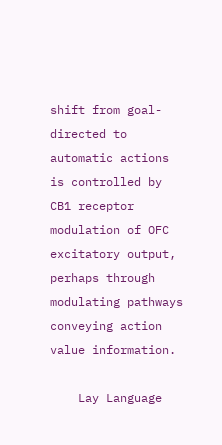shift from goal-directed to automatic actions is controlled by CB1 receptor modulation of OFC excitatory output, perhaps through modulating pathways conveying action value information.

    Lay Language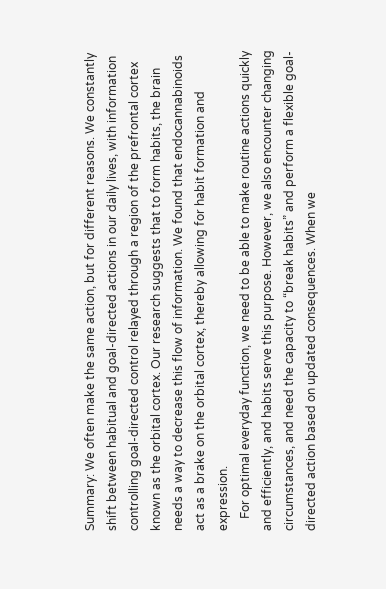Summary: We often make the same action, but for different reasons. We constantly shift between habitual and goal-directed actions in our daily lives, with information controlling goal-directed control relayed through a region of the prefrontal cortex known as the orbital cortex. Our research suggests that to form habits, the brain needs a way to decrease this flow of information. We found that endocannabinoids act as a brake on the orbital cortex, thereby allowing for habit formation and expression.
    For optimal everyday function, we need to be able to make routine actions quickly and efficiently, and habits serve this purpose. However, we also encounter changing circumstances, and need the capacity to “break habits” and perform a flexible goal-directed action based on updated consequences. When we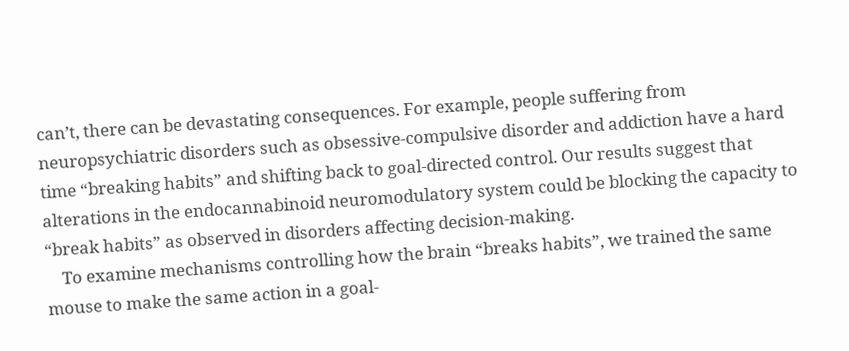can’t, there can be devastating consequences. For example, people suffering from neuropsychiatric disorders such as obsessive-compulsive disorder and addiction have a hard time “breaking habits” and shifting back to goal-directed control. Our results suggest that alterations in the endocannabinoid neuromodulatory system could be blocking the capacity to “break habits” as observed in disorders affecting decision-making.
    To examine mechanisms controlling how the brain “breaks habits”, we trained the same mouse to make the same action in a goal-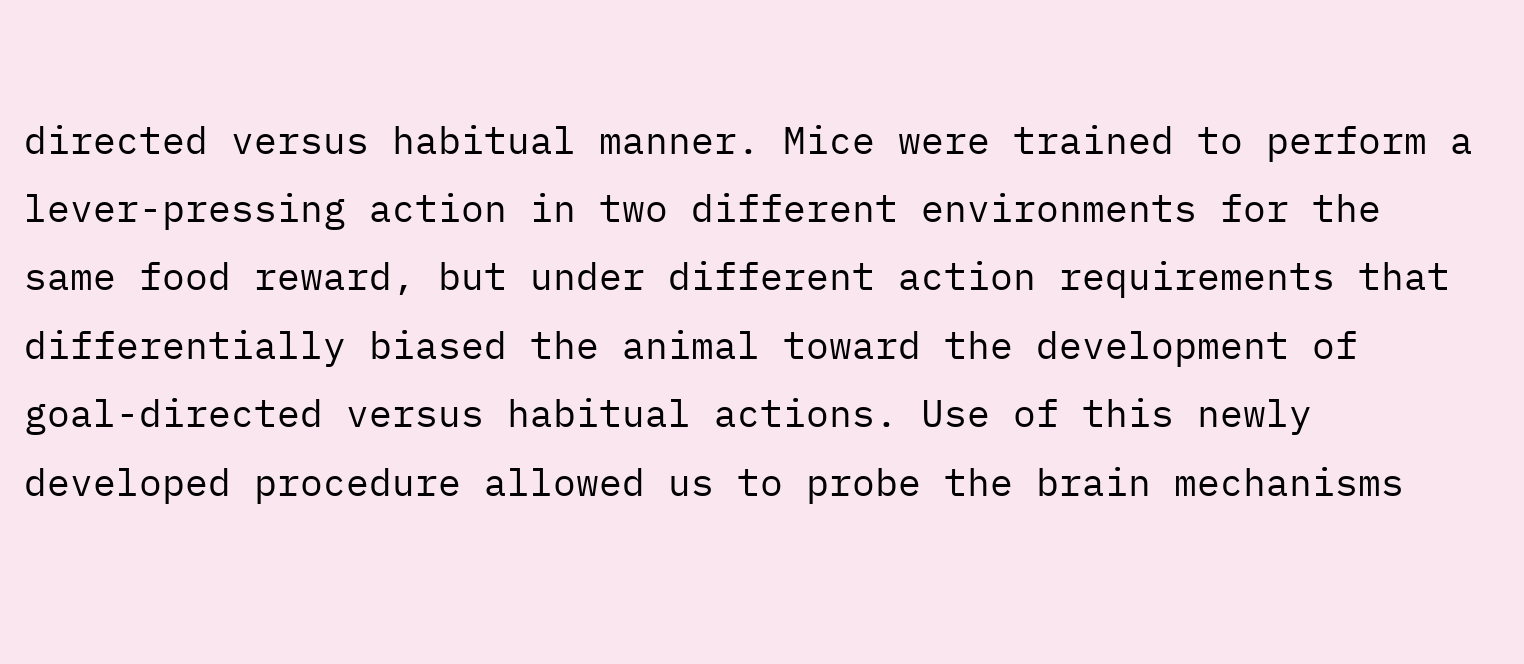directed versus habitual manner. Mice were trained to perform a lever-pressing action in two different environments for the same food reward, but under different action requirements that differentially biased the animal toward the development of goal-directed versus habitual actions. Use of this newly developed procedure allowed us to probe the brain mechanisms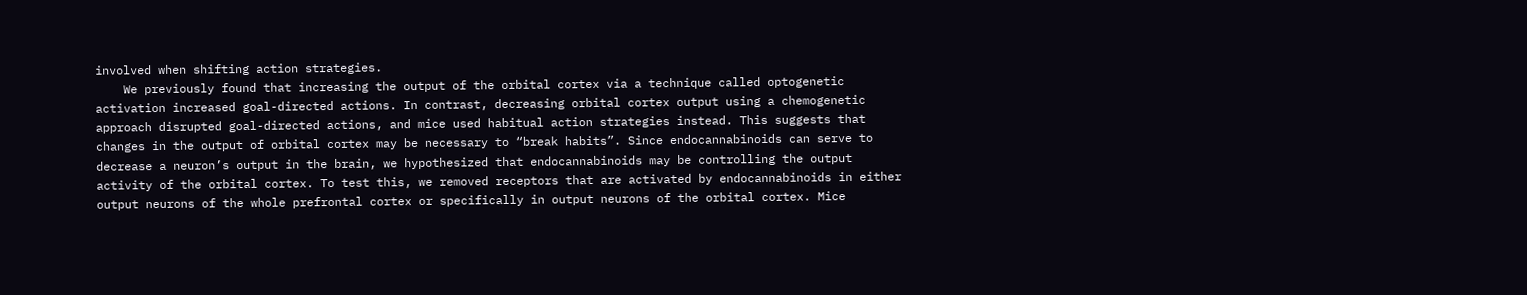involved when shifting action strategies.
    We previously found that increasing the output of the orbital cortex via a technique called optogenetic activation increased goal-directed actions. In contrast, decreasing orbital cortex output using a chemogenetic approach disrupted goal-directed actions, and mice used habitual action strategies instead. This suggests that changes in the output of orbital cortex may be necessary to “break habits”. Since endocannabinoids can serve to decrease a neuron’s output in the brain, we hypothesized that endocannabinoids may be controlling the output activity of the orbital cortex. To test this, we removed receptors that are activated by endocannabinoids in either output neurons of the whole prefrontal cortex or specifically in output neurons of the orbital cortex. Mice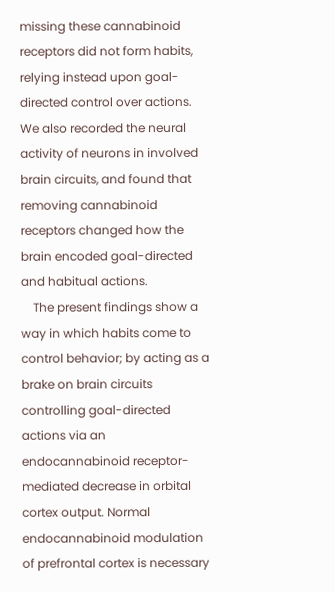missing these cannabinoid receptors did not form habits, relying instead upon goal-directed control over actions. We also recorded the neural activity of neurons in involved brain circuits, and found that removing cannabinoid receptors changed how the brain encoded goal-directed and habitual actions.
    The present findings show a way in which habits come to control behavior; by acting as a brake on brain circuits controlling goal-directed actions via an endocannabinoid receptor-mediated decrease in orbital cortex output. Normal endocannabinoid modulation of prefrontal cortex is necessary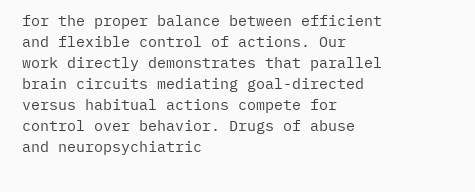for the proper balance between efficient and flexible control of actions. Our work directly demonstrates that parallel brain circuits mediating goal-directed versus habitual actions compete for control over behavior. Drugs of abuse and neuropsychiatric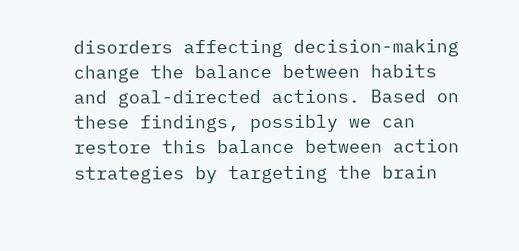disorders affecting decision-making change the balance between habits and goal-directed actions. Based on these findings, possibly we can restore this balance between action strategies by targeting the brain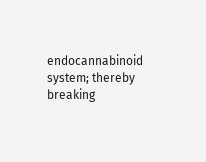endocannabinoid system; thereby breaking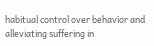habitual control over behavior and alleviating suffering in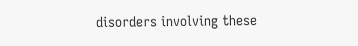disorders involving these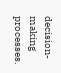decision-making processes.